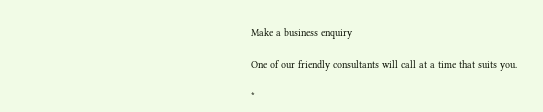Make a business enquiry

One of our friendly consultants will call at a time that suits you.

*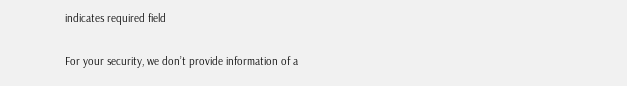indicates required field

For your security, we don’t provide information of a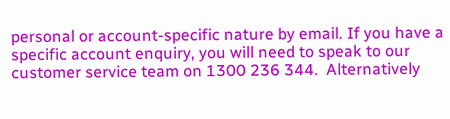personal or account-specific nature by email. If you have a specific account enquiry, you will need to speak to our customer service team on 1300 236 344.  Alternatively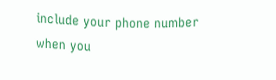include your phone number when you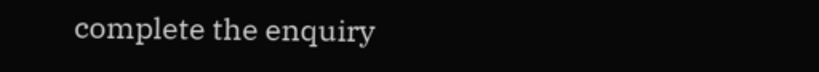complete the enquiry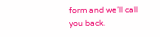form and we’ll call you back.